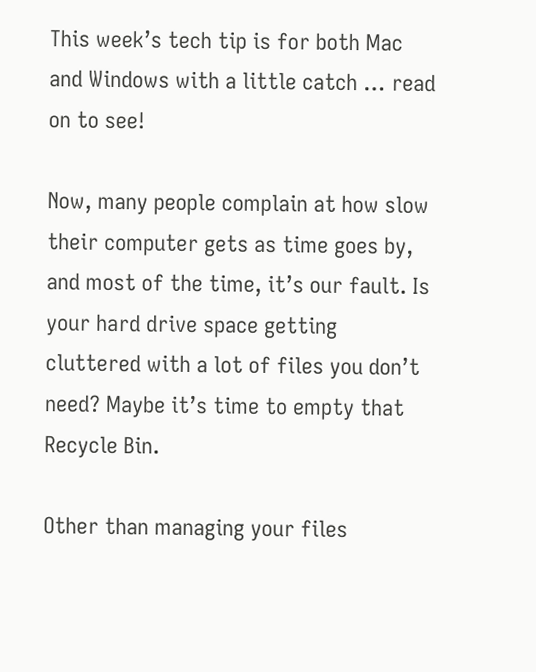This week’s tech tip is for both Mac and Windows with a little catch … read on to see!

Now, many people complain at how slow their computer gets as time goes by, and most of the time, it’s our fault. Is your hard drive space getting cluttered with a lot of files you don’t need? Maybe it’s time to empty that Recycle Bin.

Other than managing your files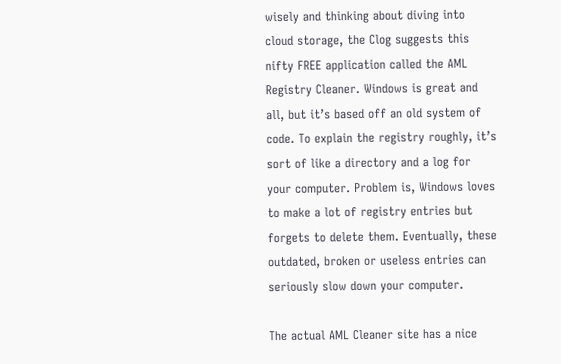wisely and thinking about diving into cloud storage, the Clog suggests this nifty FREE application called the AML Registry Cleaner. Windows is great and all, but it’s based off an old system of code. To explain the registry roughly, it’s sort of like a directory and a log for your computer. Problem is, Windows loves to make a lot of registry entries but forgets to delete them. Eventually, these outdated, broken or useless entries can seriously slow down your computer.

The actual AML Cleaner site has a nice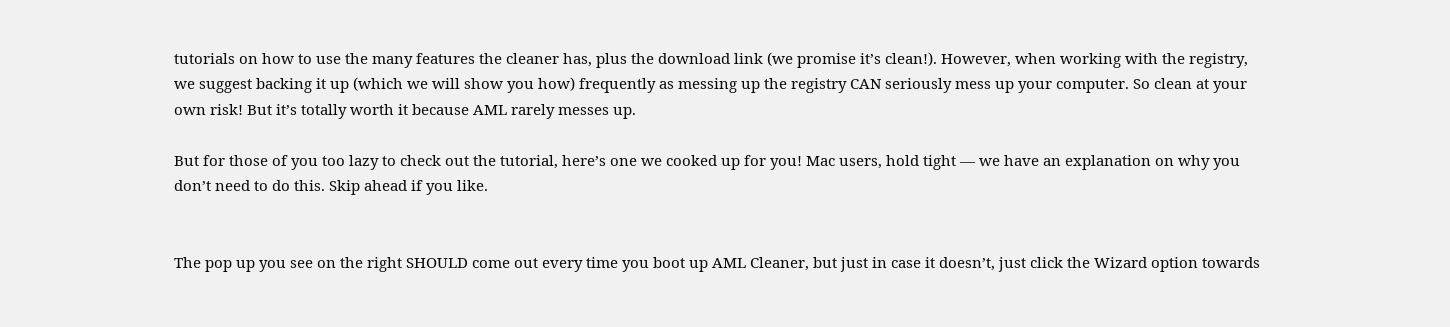tutorials on how to use the many features the cleaner has, plus the download link (we promise it’s clean!). However, when working with the registry, we suggest backing it up (which we will show you how) frequently as messing up the registry CAN seriously mess up your computer. So clean at your own risk! But it’s totally worth it because AML rarely messes up.

But for those of you too lazy to check out the tutorial, here’s one we cooked up for you! Mac users, hold tight — we have an explanation on why you don’t need to do this. Skip ahead if you like.


The pop up you see on the right SHOULD come out every time you boot up AML Cleaner, but just in case it doesn’t, just click the Wizard option towards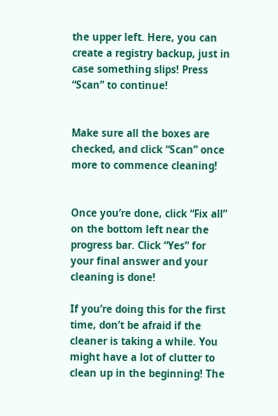the upper left. Here, you can create a registry backup, just in case something slips! Press “Scan” to continue!


Make sure all the boxes are checked, and click “Scan” once more to commence cleaning!


Once you’re done, click “Fix all” on the bottom left near the progress bar. Click “Yes” for your final answer and your cleaning is done!

If you’re doing this for the first time, don’t be afraid if the cleaner is taking a while. You might have a lot of clutter to clean up in the beginning! The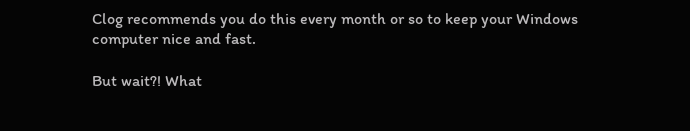Clog recommends you do this every month or so to keep your Windows computer nice and fast.

But wait?! What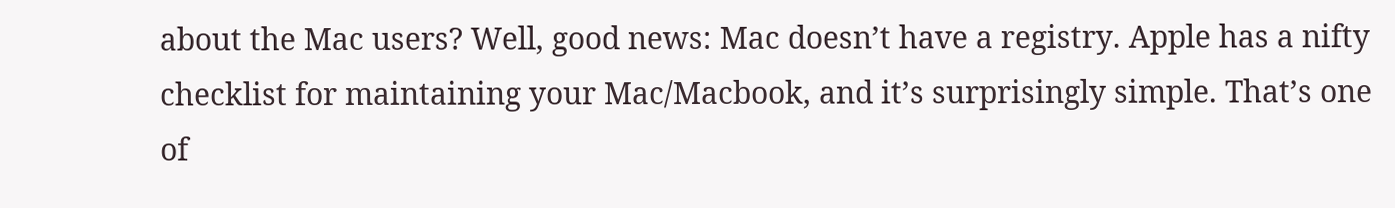about the Mac users? Well, good news: Mac doesn’t have a registry. Apple has a nifty checklist for maintaining your Mac/Macbook, and it’s surprisingly simple. That’s one of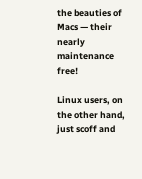the beauties of Macs — their nearly maintenance free!

Linux users, on the other hand, just scoff and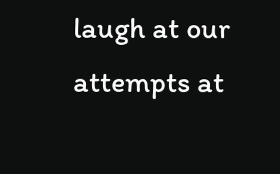laugh at our attempts at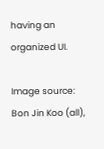having an organized UI.

Image source: Bon Jin Koo (all),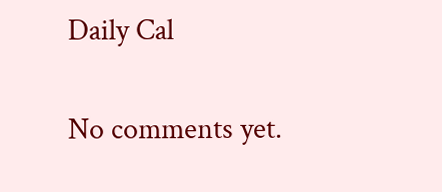Daily Cal


No comments yet.